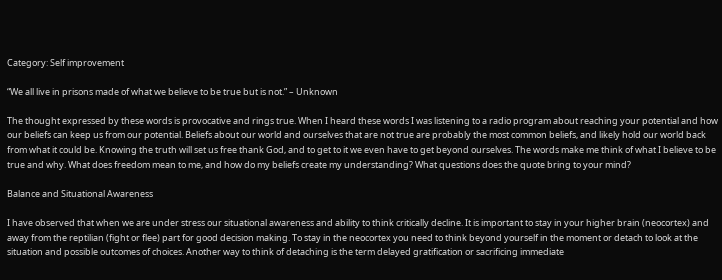Category: Self improvement

“We all live in prisons made of what we believe to be true but is not.” – Unknown

The thought expressed by these words is provocative and rings true. When I heard these words I was listening to a radio program about reaching your potential and how our beliefs can keep us from our potential. Beliefs about our world and ourselves that are not true are probably the most common beliefs, and likely hold our world back from what it could be. Knowing the truth will set us free thank God, and to get to it we even have to get beyond ourselves. The words make me think of what I believe to be true and why. What does freedom mean to me, and how do my beliefs create my understanding? What questions does the quote bring to your mind?

Balance and Situational Awareness

I have observed that when we are under stress our situational awareness and ability to think critically decline. It is important to stay in your higher brain (neocortex) and away from the reptilian (fight or flee) part for good decision making. To stay in the neocortex you need to think beyond yourself in the moment or detach to look at the situation and possible outcomes of choices. Another way to think of detaching is the term delayed gratification or sacrificing immediate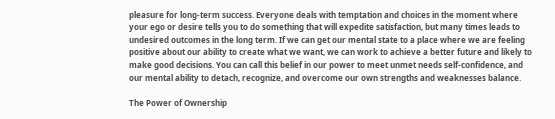pleasure for long-term success. Everyone deals with temptation and choices in the moment where your ego or desire tells you to do something that will expedite satisfaction, but many times leads to undesired outcomes in the long term. If we can get our mental state to a place where we are feeling positive about our ability to create what we want, we can work to achieve a better future and likely to make good decisions. You can call this belief in our power to meet unmet needs self-confidence, and our mental ability to detach, recognize, and overcome our own strengths and weaknesses balance.

The Power of Ownership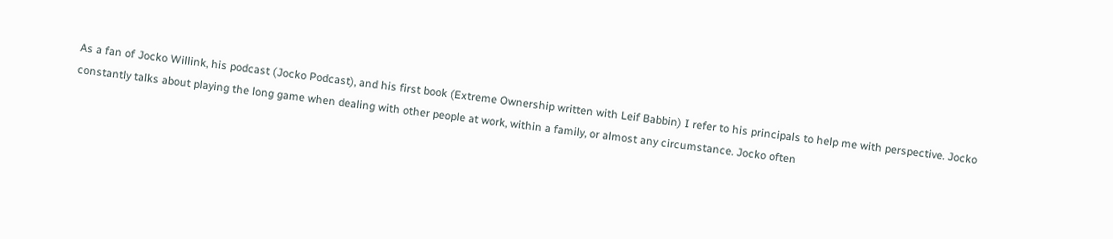As a fan of Jocko Willink, his podcast (Jocko Podcast), and his first book (Extreme Ownership written with Leif Babbin) I refer to his principals to help me with perspective. Jocko constantly talks about playing the long game when dealing with other people at work, within a family, or almost any circumstance. Jocko often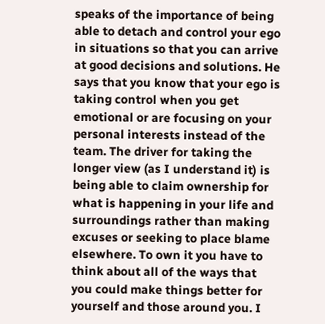speaks of the importance of being able to detach and control your ego in situations so that you can arrive at good decisions and solutions. He says that you know that your ego is taking control when you get emotional or are focusing on your personal interests instead of the team. The driver for taking the longer view (as I understand it) is being able to claim ownership for what is happening in your life and surroundings rather than making excuses or seeking to place blame elsewhere. To own it you have to think about all of the ways that you could make things better for yourself and those around you. I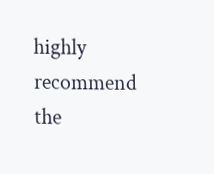highly recommend the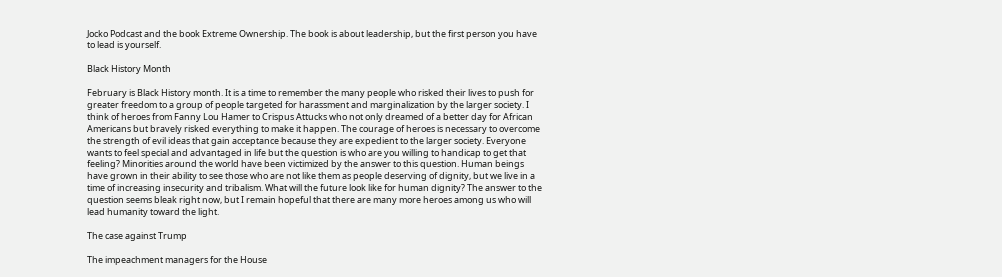Jocko Podcast and the book Extreme Ownership. The book is about leadership, but the first person you have to lead is yourself.

Black History Month

February is Black History month. It is a time to remember the many people who risked their lives to push for greater freedom to a group of people targeted for harassment and marginalization by the larger society. I think of heroes from Fanny Lou Hamer to Crispus Attucks who not only dreamed of a better day for African Americans but bravely risked everything to make it happen. The courage of heroes is necessary to overcome the strength of evil ideas that gain acceptance because they are expedient to the larger society. Everyone wants to feel special and advantaged in life but the question is who are you willing to handicap to get that feeling? Minorities around the world have been victimized by the answer to this question. Human beings have grown in their ability to see those who are not like them as people deserving of dignity, but we live in a time of increasing insecurity and tribalism. What will the future look like for human dignity? The answer to the question seems bleak right now, but I remain hopeful that there are many more heroes among us who will lead humanity toward the light.

The case against Trump

The impeachment managers for the House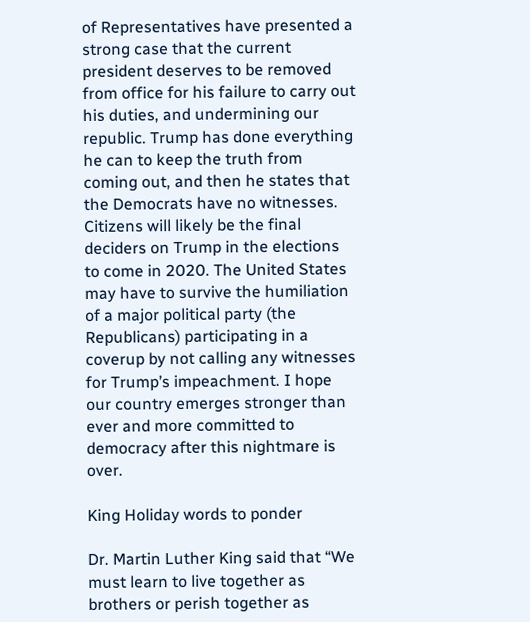of Representatives have presented a strong case that the current president deserves to be removed from office for his failure to carry out his duties, and undermining our republic. Trump has done everything he can to keep the truth from coming out, and then he states that the Democrats have no witnesses. Citizens will likely be the final deciders on Trump in the elections to come in 2020. The United States may have to survive the humiliation of a major political party (the Republicans) participating in a coverup by not calling any witnesses for Trump’s impeachment. I hope our country emerges stronger than ever and more committed to democracy after this nightmare is over.

King Holiday words to ponder

Dr. Martin Luther King said that “We must learn to live together as brothers or perish together as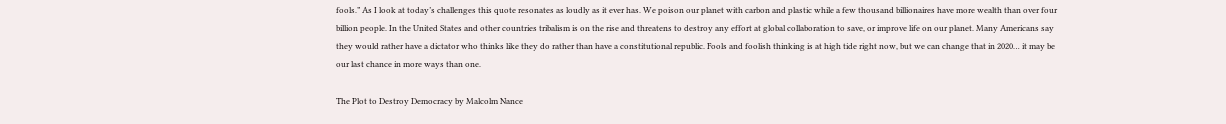fools.” As I look at today’s challenges this quote resonates as loudly as it ever has. We poison our planet with carbon and plastic while a few thousand billionaires have more wealth than over four billion people. In the United States and other countries tribalism is on the rise and threatens to destroy any effort at global collaboration to save, or improve life on our planet. Many Americans say they would rather have a dictator who thinks like they do rather than have a constitutional republic. Fools and foolish thinking is at high tide right now, but we can change that in 2020… it may be our last chance in more ways than one.

The Plot to Destroy Democracy by Malcolm Nance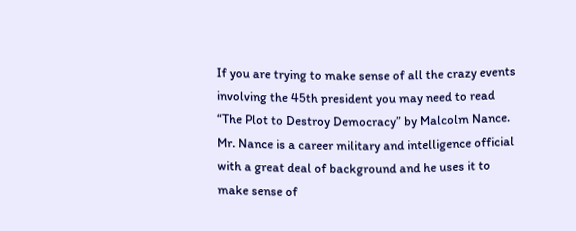If you are trying to make sense of all the crazy events involving the 45th president you may need to read “The Plot to Destroy Democracy” by Malcolm Nance. Mr. Nance is a career military and intelligence official with a great deal of background and he uses it to make sense of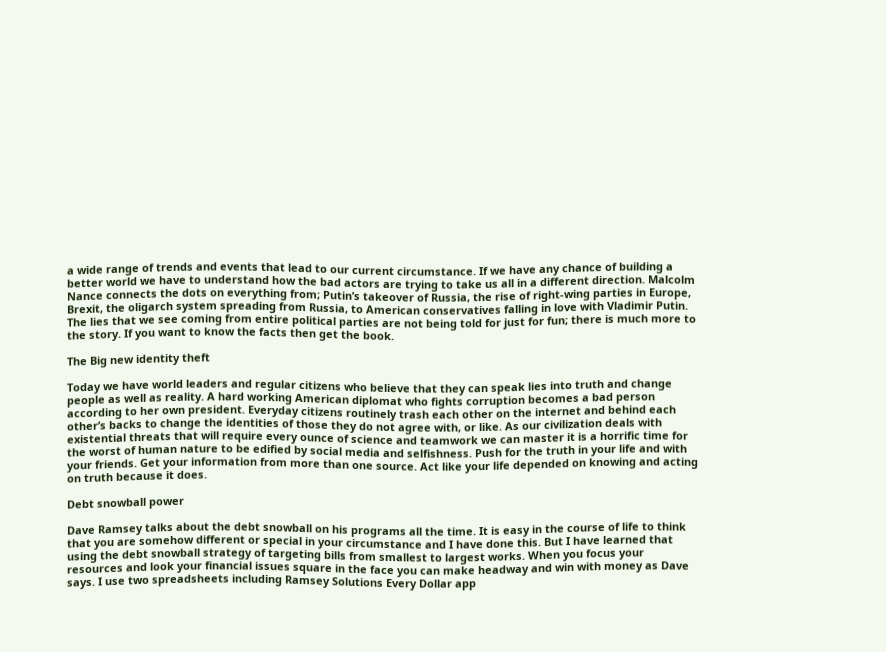a wide range of trends and events that lead to our current circumstance. If we have any chance of building a better world we have to understand how the bad actors are trying to take us all in a different direction. Malcolm Nance connects the dots on everything from; Putin’s takeover of Russia, the rise of right-wing parties in Europe, Brexit, the oligarch system spreading from Russia, to American conservatives falling in love with Vladimir Putin. The lies that we see coming from entire political parties are not being told for just for fun; there is much more to the story. If you want to know the facts then get the book.

The Big new identity theft

Today we have world leaders and regular citizens who believe that they can speak lies into truth and change people as well as reality. A hard working American diplomat who fights corruption becomes a bad person according to her own president. Everyday citizens routinely trash each other on the internet and behind each other’s backs to change the identities of those they do not agree with, or like. As our civilization deals with existential threats that will require every ounce of science and teamwork we can master it is a horrific time for the worst of human nature to be edified by social media and selfishness. Push for the truth in your life and with your friends. Get your information from more than one source. Act like your life depended on knowing and acting on truth because it does.

Debt snowball power

Dave Ramsey talks about the debt snowball on his programs all the time. It is easy in the course of life to think that you are somehow different or special in your circumstance and I have done this. But I have learned that using the debt snowball strategy of targeting bills from smallest to largest works. When you focus your resources and look your financial issues square in the face you can make headway and win with money as Dave says. I use two spreadsheets including Ramsey Solutions Every Dollar app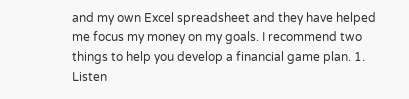and my own Excel spreadsheet and they have helped me focus my money on my goals. I recommend two things to help you develop a financial game plan. 1. Listen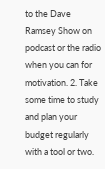to the Dave Ramsey Show on podcast or the radio when you can for motivation. 2. Take some time to study and plan your budget regularly with a tool or two.